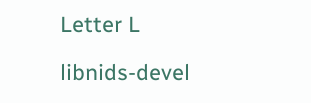Letter L

libnids-devel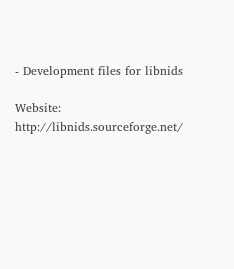- Development files for libnids

Website: http://libnids.sourceforge.net/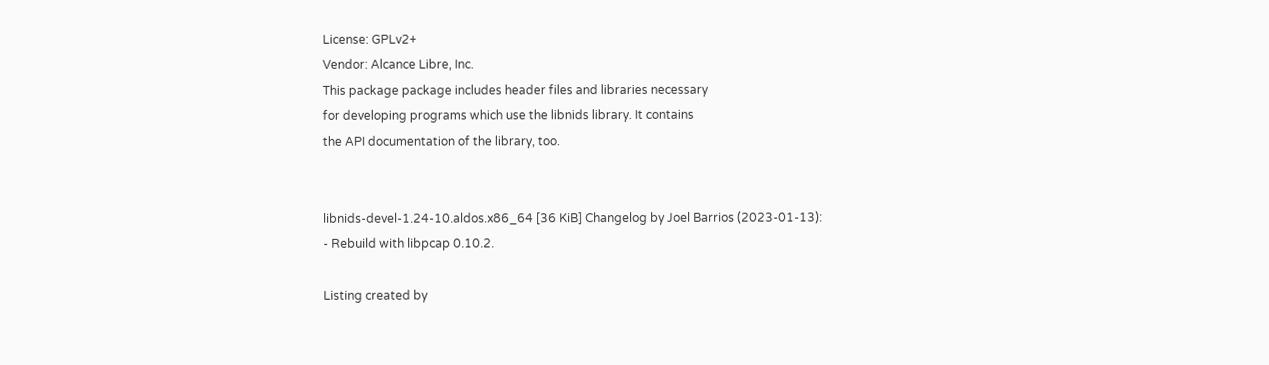License: GPLv2+
Vendor: Alcance Libre, Inc.
This package package includes header files and libraries necessary
for developing programs which use the libnids library. It contains
the API documentation of the library, too.


libnids-devel-1.24-10.aldos.x86_64 [36 KiB] Changelog by Joel Barrios (2023-01-13):
- Rebuild with libpcap 0.10.2.

Listing created by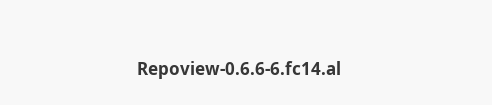Repoview-0.6.6-6.fc14.al